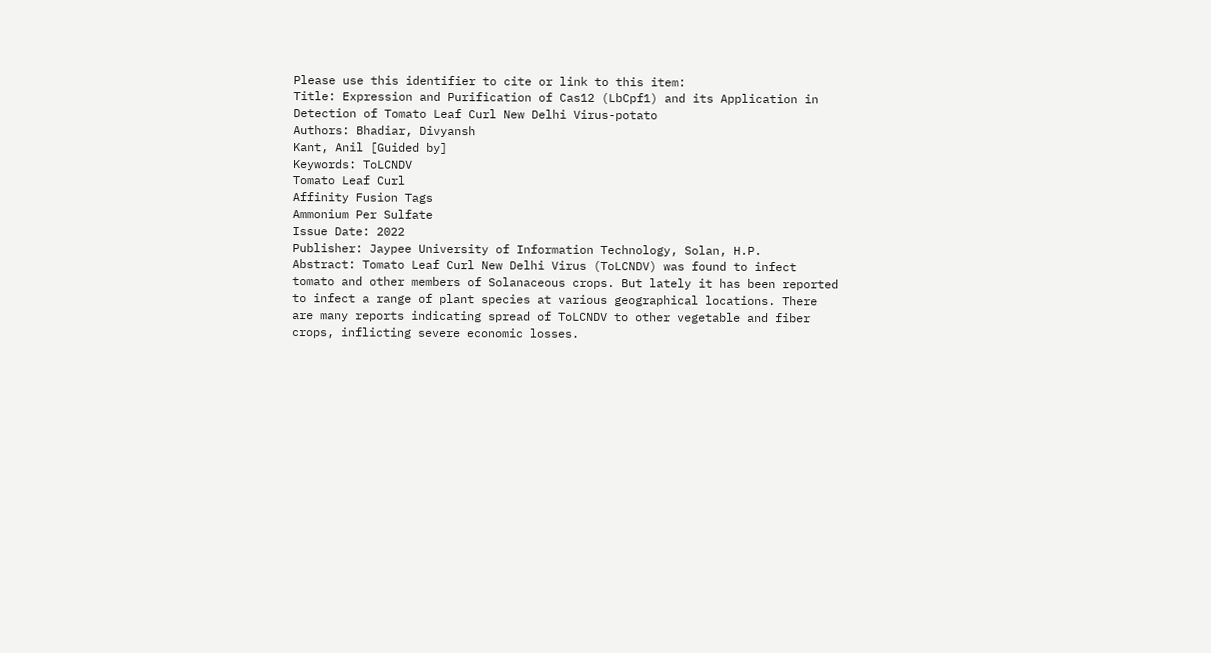Please use this identifier to cite or link to this item:
Title: Expression and Purification of Cas12 (LbCpf1) and its Application in Detection of Tomato Leaf Curl New Delhi Virus-potato
Authors: Bhadiar, Divyansh
Kant, Anil [Guided by]
Keywords: ToLCNDV
Tomato Leaf Curl
Affinity Fusion Tags
Ammonium Per Sulfate
Issue Date: 2022
Publisher: Jaypee University of Information Technology, Solan, H.P.
Abstract: Tomato Leaf Curl New Delhi Virus (ToLCNDV) was found to infect tomato and other members of Solanaceous crops. But lately it has been reported to infect a range of plant species at various geographical locations. There are many reports indicating spread of ToLCNDV to other vegetable and fiber crops, inflicting severe economic losses.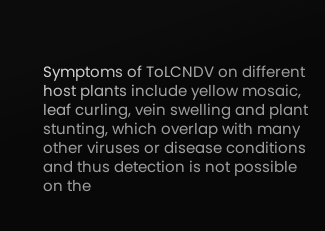Symptoms of ToLCNDV on different host plants include yellow mosaic, leaf curling, vein swelling and plant stunting, which overlap with many other viruses or disease conditions and thus detection is not possible on the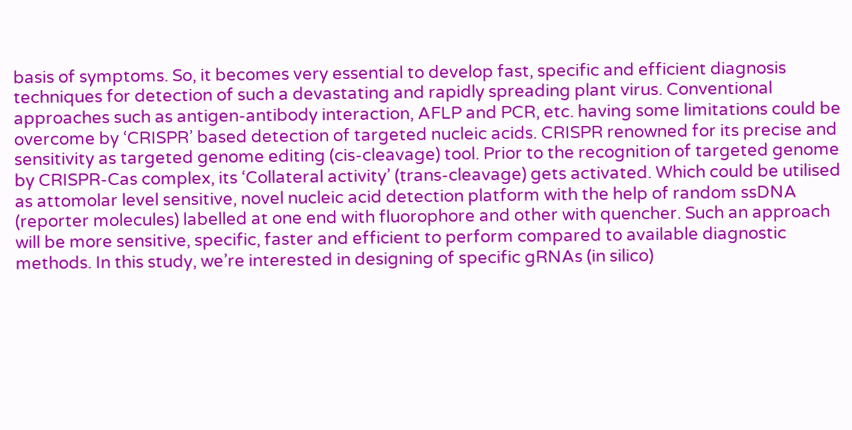basis of symptoms. So, it becomes very essential to develop fast, specific and efficient diagnosis techniques for detection of such a devastating and rapidly spreading plant virus. Conventional approaches such as antigen-antibody interaction, AFLP and PCR, etc. having some limitations could be overcome by ‘CRISPR’ based detection of targeted nucleic acids. CRISPR renowned for its precise and sensitivity as targeted genome editing (cis-cleavage) tool. Prior to the recognition of targeted genome by CRISPR-Cas complex, its ‘Collateral activity’ (trans-cleavage) gets activated. Which could be utilised as attomolar level sensitive, novel nucleic acid detection platform with the help of random ssDNA (reporter molecules) labelled at one end with fluorophore and other with quencher. Such an approach will be more sensitive, specific, faster and efficient to perform compared to available diagnostic methods. In this study, we’re interested in designing of specific gRNAs (in silico)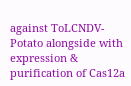against ToLCNDV-Potato alongside with expression & purification of Cas12a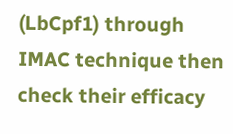(LbCpf1) through IMAC technique then check their efficacy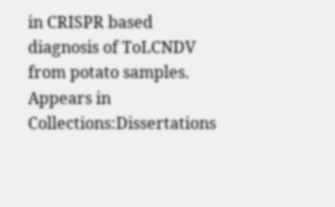in CRISPR based diagnosis of ToLCNDV from potato samples.
Appears in Collections:Dissertations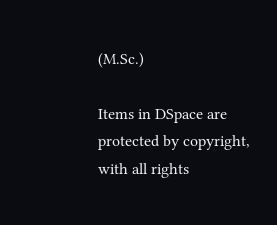(M.Sc.)

Items in DSpace are protected by copyright, with all rights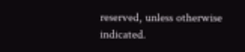reserved, unless otherwise indicated.